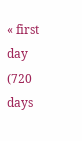« first day (720 days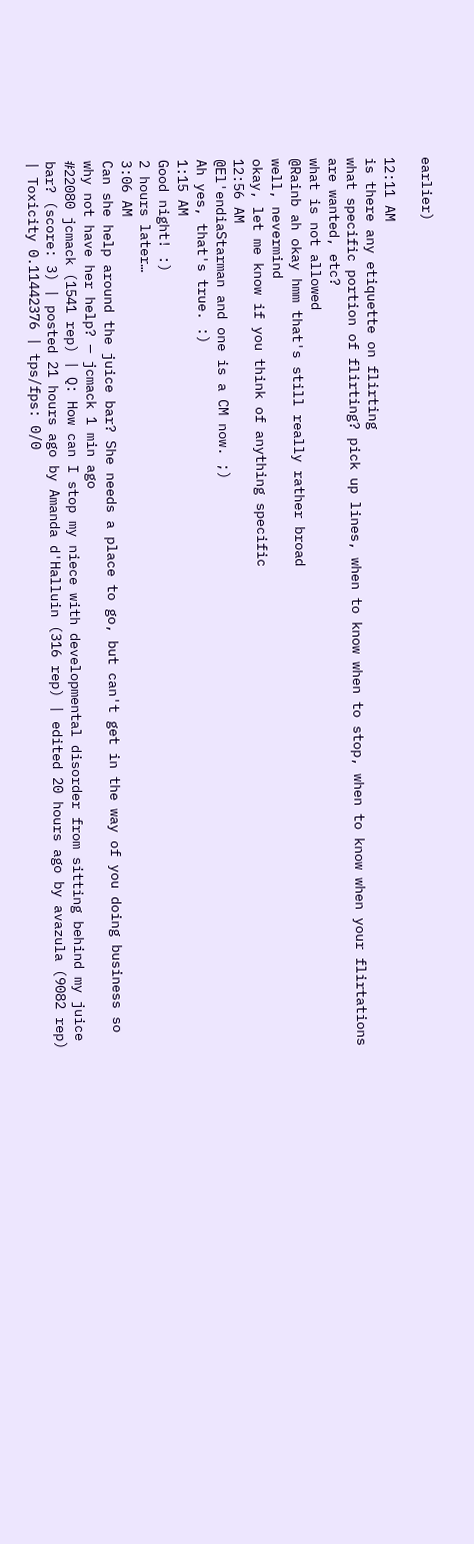earlier)

12:11 AM
is there any etiquette on flirting
what specific portion of flirting? pick up lines, when to know when to stop, when to know when your flirtations are wanted, etc?
what is not allowed
@Rainb ah okay hmm that's still really rather broad
well, nevermind
okay, let me know if you think of anything specific
12:56 AM
@El'endiaStarman and one is a CM now. ;)
Ah yes, that's true. :)
1:15 AM
Good night! :)
2 hours later…
3:06 AM
Can she help around the juice bar? She needs a place to go, but can't get in the way of you doing business so why not have her help? — jcmack 1 min ago
#22080 jcmack (1541 rep) | Q: How can I stop my niece with developmental disorder from sitting behind my juice bar? (score: 3) | posted 21 hours ago by Amanda d'Halluin (316 rep) | edited 20 hours ago by avazula (9082 rep) | Toxicity 0.11442376 | tps/fps: 0/0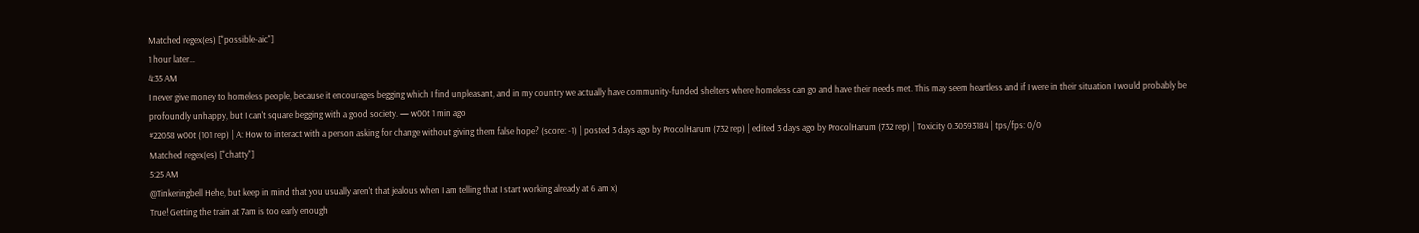Matched regex(es) ["possible-aic"]
1 hour later…
4:35 AM
I never give money to homeless people, because it encourages begging which I find unpleasant, and in my country we actually have community-funded shelters where homeless can go and have their needs met. This may seem heartless and if I were in their situation I would probably be profoundly unhappy, but I can't square begging with a good society. — w00t 1 min ago
#22058 w00t (101 rep) | A: How to interact with a person asking for change without giving them false hope? (score: -1) | posted 3 days ago by ProcolHarum (732 rep) | edited 3 days ago by ProcolHarum (732 rep) | Toxicity 0.30593184 | tps/fps: 0/0
Matched regex(es) ["chatty"]
5:25 AM
@Tinkeringbell Hehe, but keep in mind that you usually aren't that jealous when I am telling that I start working already at 6 am x)
True! Getting the train at 7am is too early enough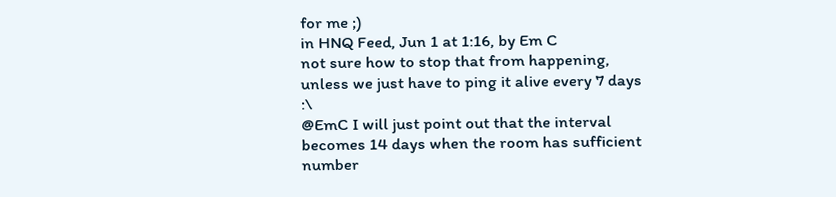for me ;)
in HNQ Feed, Jun 1 at 1:16, by Em C
not sure how to stop that from happening, unless we just have to ping it alive every 7 days :\
@EmC I will just point out that the interval becomes 14 days when the room has sufficient number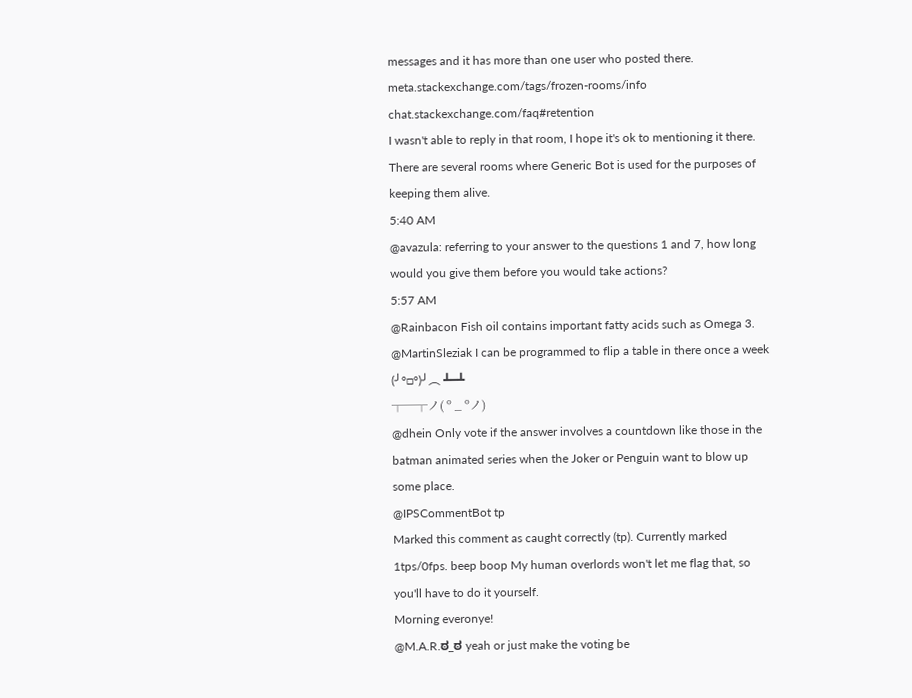messages and it has more than one user who posted there. meta.stackexchange.com/tags/frozen-rooms/info chat.stackexchange.com/faq#retention
I wasn't able to reply in that room, I hope it's ok to mentioning it there.
There are several rooms where Generic Bot is used for the purposes of keeping them alive.
5:40 AM
@avazula: referring to your answer to the questions 1 and 7, how long would you give them before you would take actions?
5:57 AM
@Rainbacon Fish oil contains important fatty acids such as Omega 3.
@MartinSleziak I can be programmed to flip a table in there once a week
(╯°□°)╯︵ ┻━┻
┬─┬ノ( º _ ºノ)
@dhein Only vote if the answer involves a countdown like those in the batman animated series when the Joker or Penguin want to blow up some place.
@IPSCommentBot tp
Marked this comment as caught correctly (tp). Currently marked 1tps/0fps. beep boop My human overlords won't let me flag that, so you'll have to do it yourself.
Morning everonye!
@M.A.R.ಠ_ಠ yeah or just make the voting be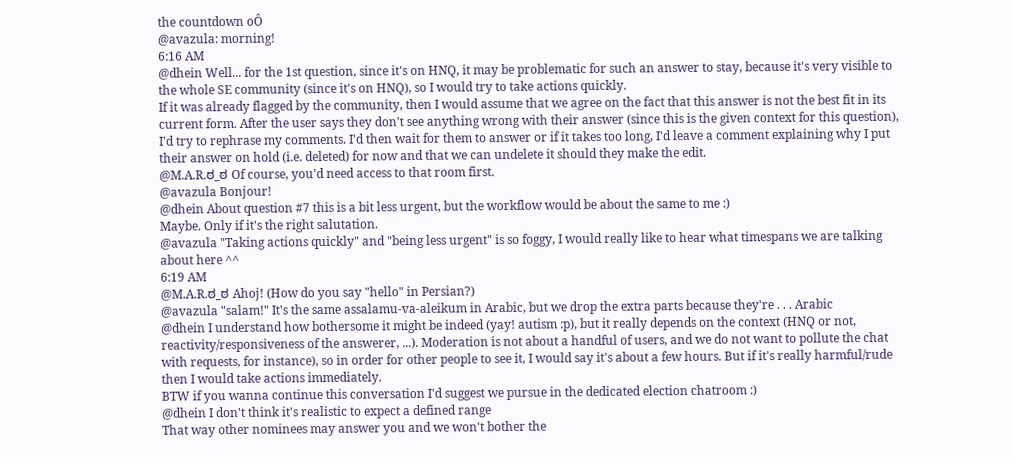the countdown oÔ
@avazula: morning!
6:16 AM
@dhein Well... for the 1st question, since it's on HNQ, it may be problematic for such an answer to stay, because it's very visible to the whole SE community (since it's on HNQ), so I would try to take actions quickly.
If it was already flagged by the community, then I would assume that we agree on the fact that this answer is not the best fit in its current form. After the user says they don't see anything wrong with their answer (since this is the given context for this question), I'd try to rephrase my comments. I'd then wait for them to answer or if it takes too long, I'd leave a comment explaining why I put their answer on hold (i.e. deleted) for now and that we can undelete it should they make the edit.
@M.A.R.ಠ_ಠ Of course, you'd need access to that room first.
@avazula Bonjour!
@dhein About question #7 this is a bit less urgent, but the workflow would be about the same to me :)
Maybe. Only if it's the right salutation.
@avazula "Taking actions quickly" and "being less urgent" is so foggy, I would really like to hear what timespans we are talking about here ^^
6:19 AM
@M.A.R.ಠ_ಠ Ahoj! (How do you say "hello" in Persian?)
@avazula "salam!" It's the same assalamu-va-aleikum in Arabic, but we drop the extra parts because they're . . . Arabic
@dhein I understand how bothersome it might be indeed (yay! autism :p), but it really depends on the context (HNQ or not, reactivity/responsiveness of the answerer, ...). Moderation is not about a handful of users, and we do not want to pollute the chat with requests, for instance), so in order for other people to see it, I would say it's about a few hours. But if it's really harmful/rude then I would take actions immediately.
BTW if you wanna continue this conversation I'd suggest we pursue in the dedicated election chatroom :)
@dhein I don't think it's realistic to expect a defined range
That way other nominees may answer you and we won't bother the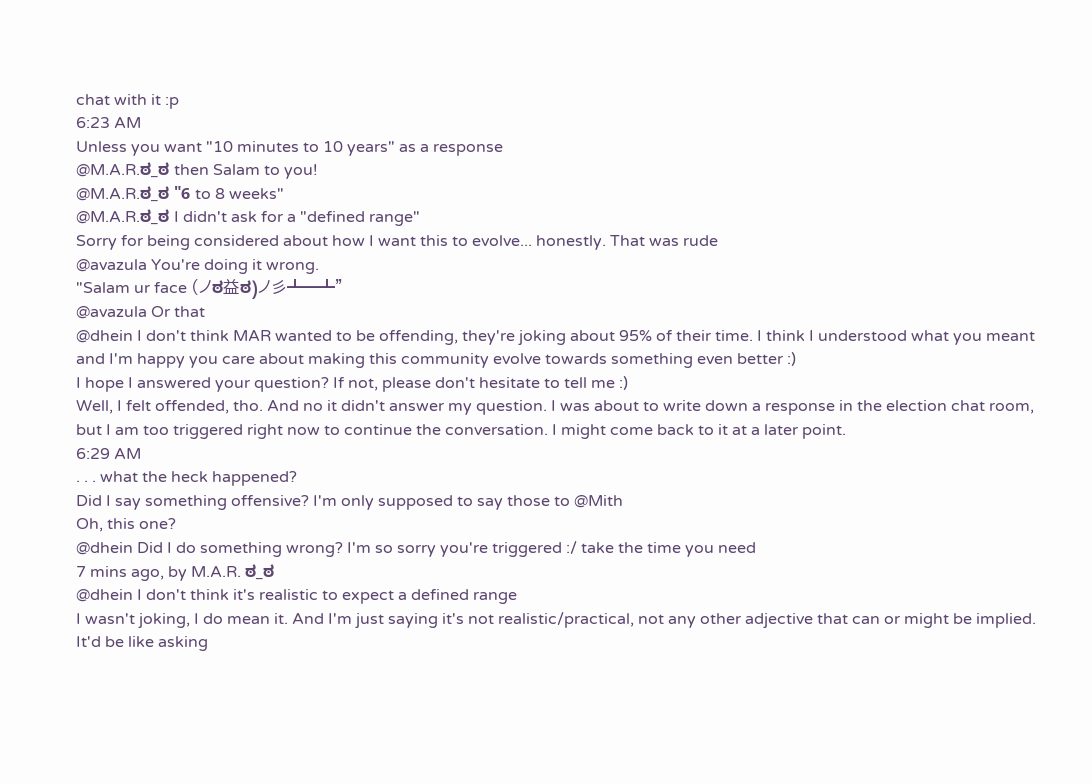chat with it :p
6:23 AM
Unless you want "10 minutes to 10 years" as a response
@M.A.R.ಠ_ಠ then Salam to you!
@M.A.R.ಠ_ಠ "6 to 8 weeks"
@M.A.R.ಠ_ಠ I didn't ask for a "defined range"
Sorry for being considered about how I want this to evolve... honestly. That was rude
@avazula You're doing it wrong.
"Salam ur face (ノಠ益ಠ)ノ彡┻━┻"
@avazula Or that
@dhein I don't think MAR wanted to be offending, they're joking about 95% of their time. I think I understood what you meant and I'm happy you care about making this community evolve towards something even better :)
I hope I answered your question? If not, please don't hesitate to tell me :)
Well, I felt offended, tho. And no it didn't answer my question. I was about to write down a response in the election chat room, but I am too triggered right now to continue the conversation. I might come back to it at a later point.
6:29 AM
. . . what the heck happened?
Did I say something offensive? I'm only supposed to say those to @Mith
Oh, this one?
@dhein Did I do something wrong? I'm so sorry you're triggered :/ take the time you need
7 mins ago, by M.A.R. ಠ_ಠ
@dhein I don't think it's realistic to expect a defined range
I wasn't joking, I do mean it. And I'm just saying it's not realistic/practical, not any other adjective that can or might be implied.
It'd be like asking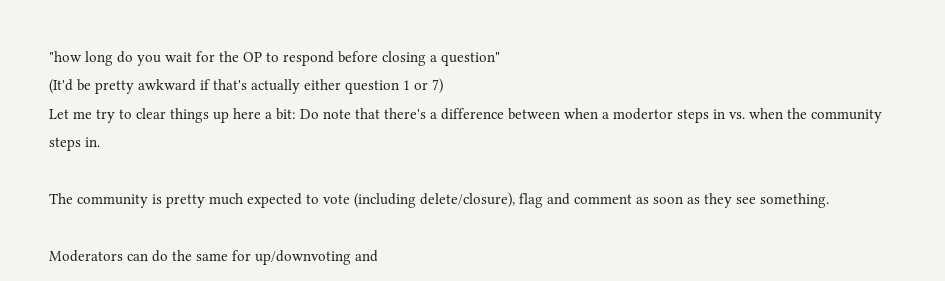"how long do you wait for the OP to respond before closing a question"
(It'd be pretty awkward if that's actually either question 1 or 7)
Let me try to clear things up here a bit: Do note that there's a difference between when a modertor steps in vs. when the community steps in.

The community is pretty much expected to vote (including delete/closure), flag and comment as soon as they see something.

Moderators can do the same for up/downvoting and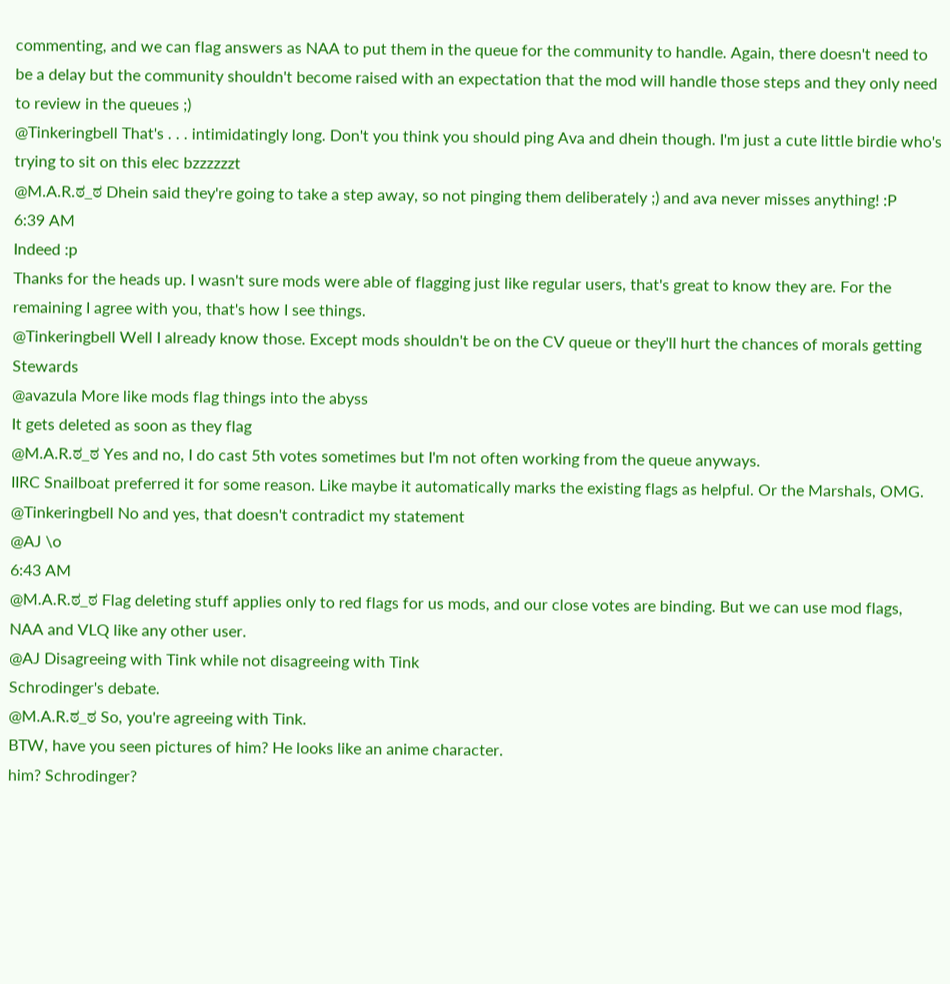commenting, and we can flag answers as NAA to put them in the queue for the community to handle. Again, there doesn't need to be a delay but the community shouldn't become raised with an expectation that the mod will handle those steps and they only need to review in the queues ;)
@Tinkeringbell That's . . . intimidatingly long. Don't you think you should ping Ava and dhein though. I'm just a cute little birdie who's trying to sit on this elec bzzzzzzt
@M.A.R.ಠ_ಠ Dhein said they're going to take a step away, so not pinging them deliberately ;) and ava never misses anything! :P
6:39 AM
Indeed :p
Thanks for the heads up. I wasn't sure mods were able of flagging just like regular users, that's great to know they are. For the remaining I agree with you, that's how I see things.
@Tinkeringbell Well I already know those. Except mods shouldn't be on the CV queue or they'll hurt the chances of morals getting Stewards
@avazula More like mods flag things into the abyss
It gets deleted as soon as they flag
@M.A.R.ಠ_ಠ Yes and no, I do cast 5th votes sometimes but I'm not often working from the queue anyways.
IIRC Snailboat preferred it for some reason. Like maybe it automatically marks the existing flags as helpful. Or the Marshals, OMG.
@Tinkeringbell No and yes, that doesn't contradict my statement
@AJ \o
6:43 AM
@M.A.R.ಠ_ಠ Flag deleting stuff applies only to red flags for us mods, and our close votes are binding. But we can use mod flags, NAA and VLQ like any other user.
@AJ Disagreeing with Tink while not disagreeing with Tink
Schrodinger's debate.
@M.A.R.ಠ_ಠ So, you're agreeing with Tink.
BTW, have you seen pictures of him? He looks like an anime character.
him? Schrodinger?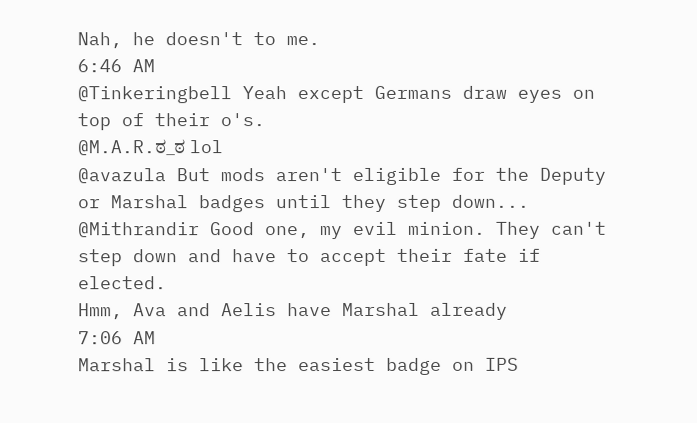Nah, he doesn't to me.
6:46 AM
@Tinkeringbell Yeah except Germans draw eyes on top of their o's.
@M.A.R.ಠ_ಠ lol
@avazula But mods aren't eligible for the Deputy or Marshal badges until they step down...
@Mithrandir Good one, my evil minion. They can't step down and have to accept their fate if elected.
Hmm, Ava and Aelis have Marshal already
7:06 AM
Marshal is like the easiest badge on IPS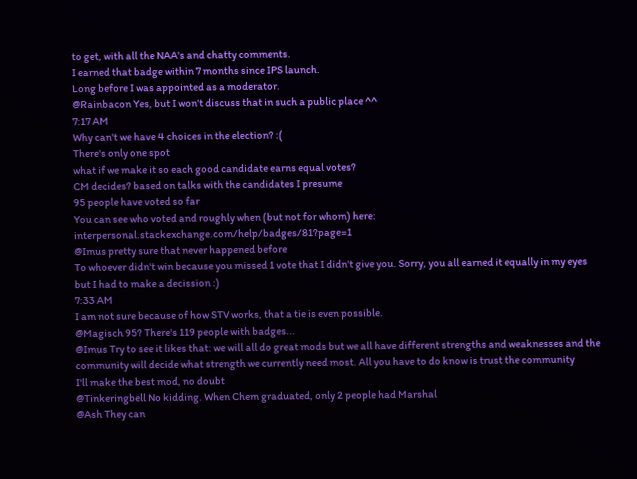to get, with all the NAA's and chatty comments.
I earned that badge within 7 months since IPS launch.
Long before I was appointed as a moderator.
@Rainbacon Yes, but I won't discuss that in such a public place ^^
7:17 AM
Why can't we have 4 choices in the election? :(
There's only one spot
what if we make it so each good candidate earns equal votes?
CM decides? based on talks with the candidates I presume
95 people have voted so far
You can see who voted and roughly when (but not for whom) here: interpersonal.stackexchange.com/help/badges/81?page=1
@Imus pretty sure that never happened before
To whoever didn't win because you missed 1 vote that I didn't give you. Sorry, you all earned it equally in my eyes but I had to make a decission :)
7:33 AM
I am not sure because of how STV works, that a tie is even possible.
@Magisch 95? There's 119 people with badges...
@Imus Try to see it likes that: we will all do great mods but we all have different strengths and weaknesses and the community will decide what strength we currently need most. All you have to do know is trust the community
I'll make the best mod, no doubt
@Tinkeringbell No kidding. When Chem graduated, only 2 people had Marshal
@Ash They can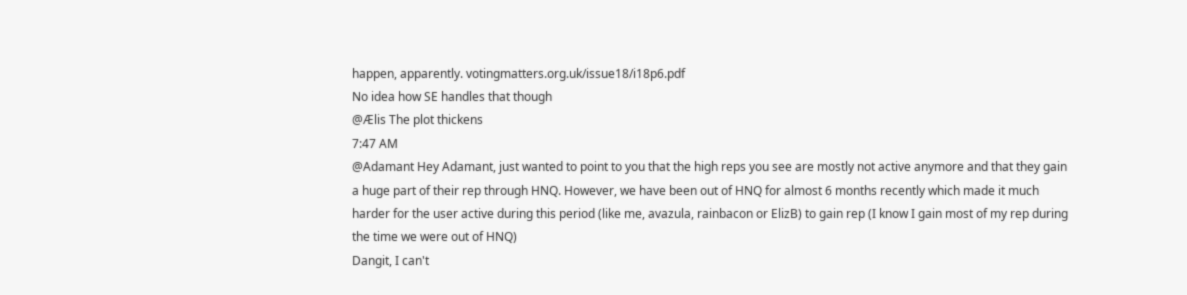happen, apparently. votingmatters.org.uk/issue18/i18p6.pdf
No idea how SE handles that though
@Ælis The plot thickens
7:47 AM
@Adamant Hey Adamant, just wanted to point to you that the high reps you see are mostly not active anymore and that they gain a huge part of their rep through HNQ. However, we have been out of HNQ for almost 6 months recently which made it much harder for the user active during this period (like me, avazula, rainbacon or ElizB) to gain rep (I know I gain most of my rep during the time we were out of HNQ)
Dangit, I can't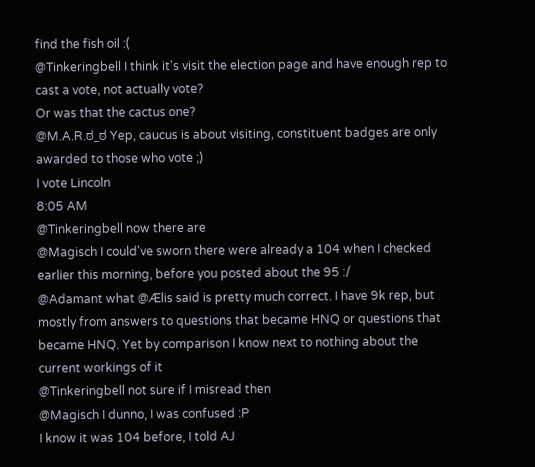find the fish oil :(
@Tinkeringbell I think it's visit the election page and have enough rep to cast a vote, not actually vote?
Or was that the cactus one?
@M.A.R.ಠ_ಠ Yep, caucus is about visiting, constituent badges are only awarded to those who vote ;)
I vote Lincoln
8:05 AM
@Tinkeringbell now there are
@Magisch I could've sworn there were already a 104 when I checked earlier this morning, before you posted about the 95 :/
@Adamant what @Ælis said is pretty much correct. I have 9k rep, but mostly from answers to questions that became HNQ or questions that became HNQ. Yet by comparison I know next to nothing about the current workings of it
@Tinkeringbell not sure if I misread then
@Magisch I dunno, I was confused :P
I know it was 104 before, I told AJ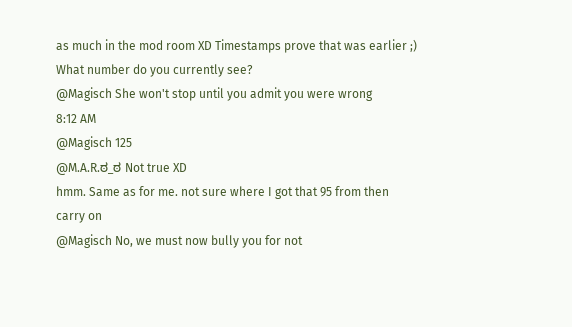as much in the mod room XD Timestamps prove that was earlier ;)
What number do you currently see?
@Magisch She won't stop until you admit you were wrong
8:12 AM
@Magisch 125
@M.A.R.ಠ_ಠ Not true XD
hmm. Same as for me. not sure where I got that 95 from then
carry on
@Magisch No, we must now bully you for not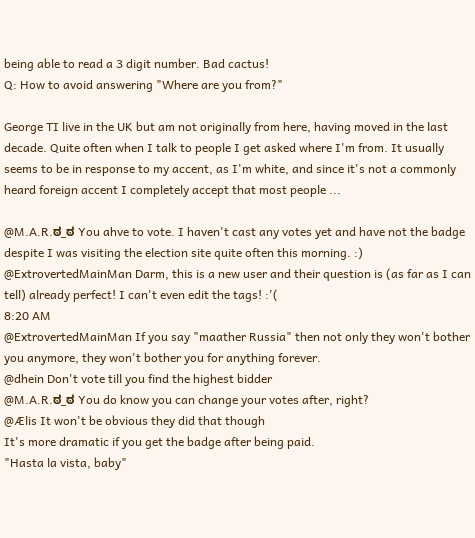being able to read a 3 digit number. Bad cactus!
Q: How to avoid answering "Where are you from?"

George TI live in the UK but am not originally from here, having moved in the last decade. Quite often when I talk to people I get asked where I'm from. It usually seems to be in response to my accent, as I'm white, and since it's not a commonly heard foreign accent I completely accept that most people ...

@M.A.R.ಠ_ಠ You ahve to vote. I haven't cast any votes yet and have not the badge despite I was visiting the election site quite often this morning. :)
@ExtrovertedMainMan Darm, this is a new user and their question is (as far as I can tell) already perfect! I can't even edit the tags! :'(
8:20 AM
@ExtrovertedMainMan If you say "maather Russia" then not only they won't bother you anymore, they won't bother you for anything forever.
@dhein Don't vote till you find the highest bidder
@M.A.R.ಠ_ಠ You do know you can change your votes after, right?
@Ælis It won't be obvious they did that though
It's more dramatic if you get the badge after being paid.
"Hasta la vista, baby"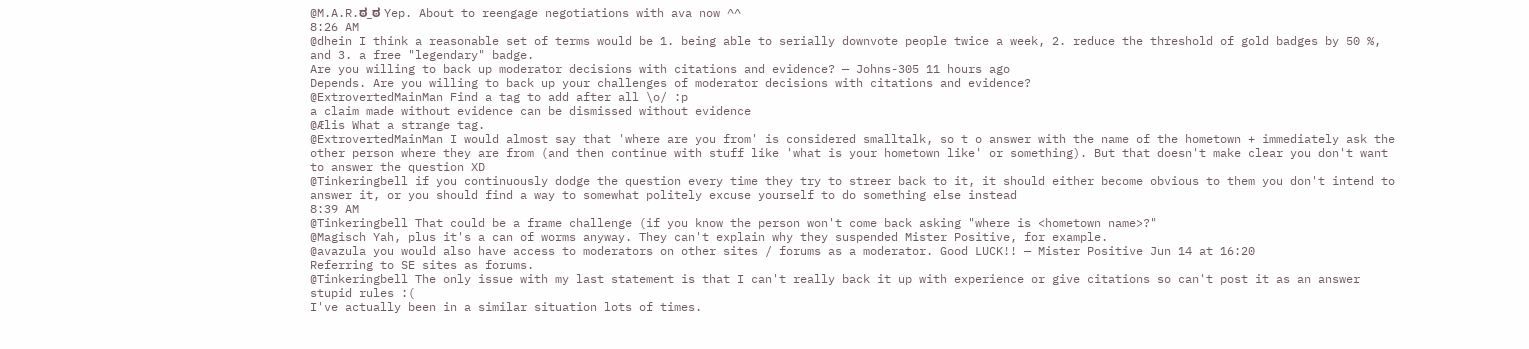@M.A.R.ಠ_ಠ Yep. About to reengage negotiations with ava now ^^
8:26 AM
@dhein I think a reasonable set of terms would be 1. being able to serially downvote people twice a week, 2. reduce the threshold of gold badges by 50 %, and 3. a free "legendary" badge.
Are you willing to back up moderator decisions with citations and evidence? — Johns-305 11 hours ago
Depends. Are you willing to back up your challenges of moderator decisions with citations and evidence?
@ExtrovertedMainMan Find a tag to add after all \o/ :p
a claim made without evidence can be dismissed without evidence
@Ælis What a strange tag.
@ExtrovertedMainMan I would almost say that 'where are you from' is considered smalltalk, so t o answer with the name of the hometown + immediately ask the other person where they are from (and then continue with stuff like 'what is your hometown like' or something). But that doesn't make clear you don't want to answer the question XD
@Tinkeringbell if you continuously dodge the question every time they try to streer back to it, it should either become obvious to them you don't intend to answer it, or you should find a way to somewhat politely excuse yourself to do something else instead
8:39 AM
@Tinkeringbell That could be a frame challenge (if you know the person won't come back asking "where is <hometown name>?"
@Magisch Yah, plus it's a can of worms anyway. They can't explain why they suspended Mister Positive, for example.
@avazula you would also have access to moderators on other sites / forums as a moderator. Good LUCK!! — Mister Positive Jun 14 at 16:20
Referring to SE sites as forums.
@Tinkeringbell The only issue with my last statement is that I can't really back it up with experience or give citations so can't post it as an answer
stupid rules :(
I've actually been in a similar situation lots of times.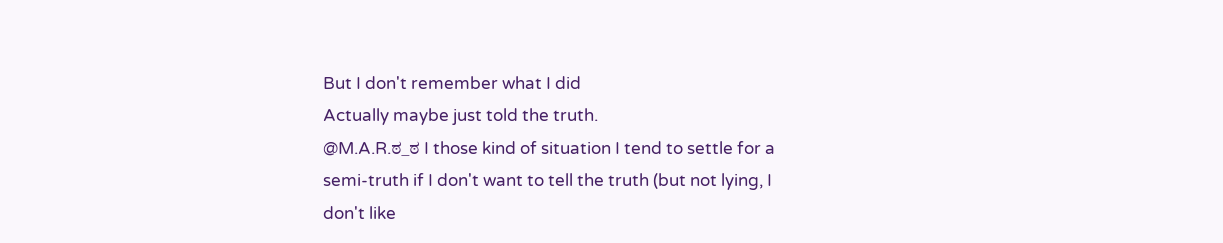But I don't remember what I did
Actually maybe just told the truth.
@M.A.R.ಠ_ಠ I those kind of situation I tend to settle for a semi-truth if I don't want to tell the truth (but not lying, I don't like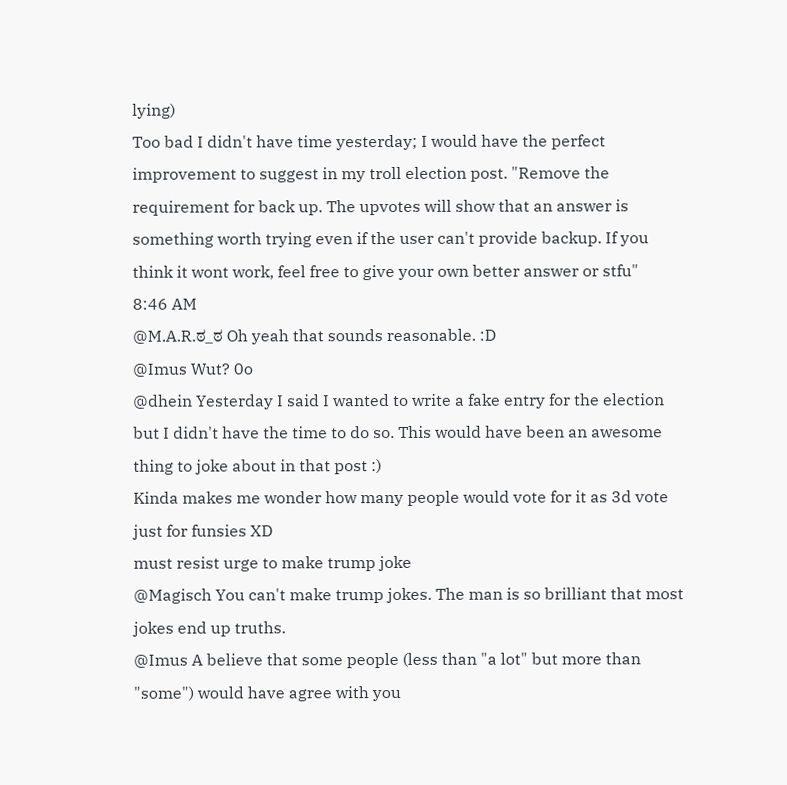lying)
Too bad I didn't have time yesterday; I would have the perfect improvement to suggest in my troll election post. "Remove the requirement for back up. The upvotes will show that an answer is something worth trying even if the user can't provide backup. If you think it wont work, feel free to give your own better answer or stfu"
8:46 AM
@M.A.R.ಠ_ಠ Oh yeah that sounds reasonable. :D
@Imus Wut? 0o
@dhein Yesterday I said I wanted to write a fake entry for the election but I didn't have the time to do so. This would have been an awesome thing to joke about in that post :)
Kinda makes me wonder how many people would vote for it as 3d vote just for funsies XD
must resist urge to make trump joke
@Magisch You can't make trump jokes. The man is so brilliant that most jokes end up truths.
@Imus A believe that some people (less than "a lot" but more than "some") would have agree with you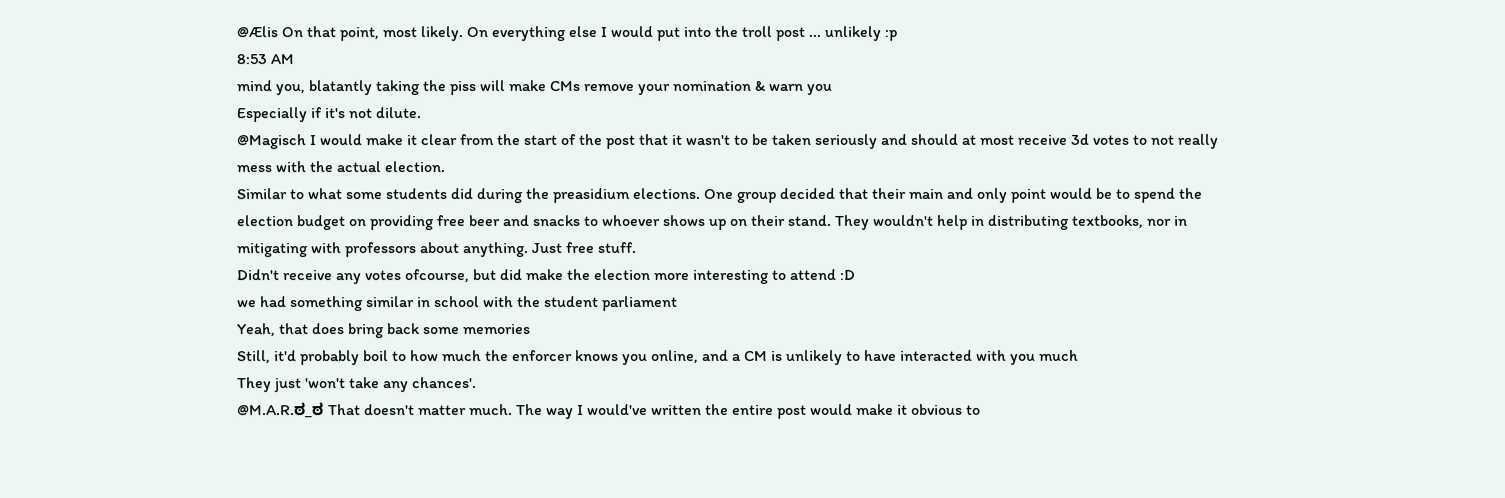@Ælis On that point, most likely. On everything else I would put into the troll post ... unlikely :p
8:53 AM
mind you, blatantly taking the piss will make CMs remove your nomination & warn you
Especially if it's not dilute.
@Magisch I would make it clear from the start of the post that it wasn't to be taken seriously and should at most receive 3d votes to not really mess with the actual election.
Similar to what some students did during the preasidium elections. One group decided that their main and only point would be to spend the election budget on providing free beer and snacks to whoever shows up on their stand. They wouldn't help in distributing textbooks, nor in mitigating with professors about anything. Just free stuff.
Didn't receive any votes ofcourse, but did make the election more interesting to attend :D
we had something similar in school with the student parliament
Yeah, that does bring back some memories
Still, it'd probably boil to how much the enforcer knows you online, and a CM is unlikely to have interacted with you much
They just 'won't take any chances'.
@M.A.R.ಠ_ಠ That doesn't matter much. The way I would've written the entire post would make it obvious to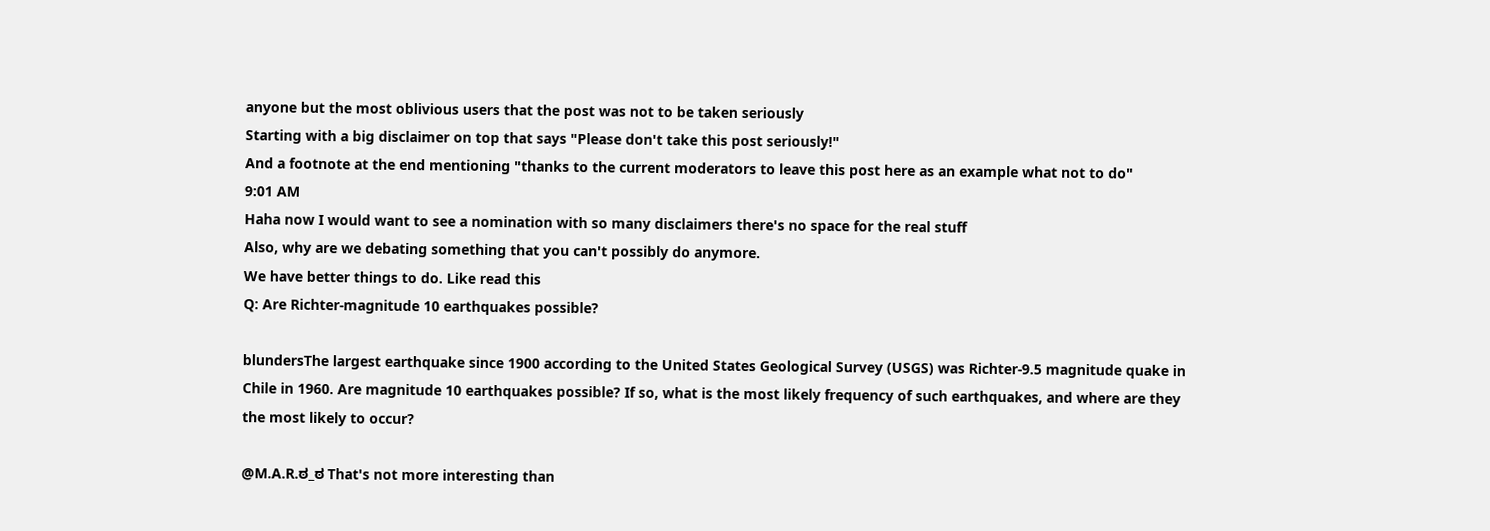anyone but the most oblivious users that the post was not to be taken seriously
Starting with a big disclaimer on top that says "Please don't take this post seriously!"
And a footnote at the end mentioning "thanks to the current moderators to leave this post here as an example what not to do"
9:01 AM
Haha now I would want to see a nomination with so many disclaimers there's no space for the real stuff
Also, why are we debating something that you can't possibly do anymore.
We have better things to do. Like read this
Q: Are Richter-magnitude 10 earthquakes possible?

blundersThe largest earthquake since 1900 according to the United States Geological Survey (USGS) was Richter-9.5 magnitude quake in Chile in 1960. Are magnitude 10 earthquakes possible? If so, what is the most likely frequency of such earthquakes, and where are they the most likely to occur?

@M.A.R.ಠ_ಠ That's not more interesting than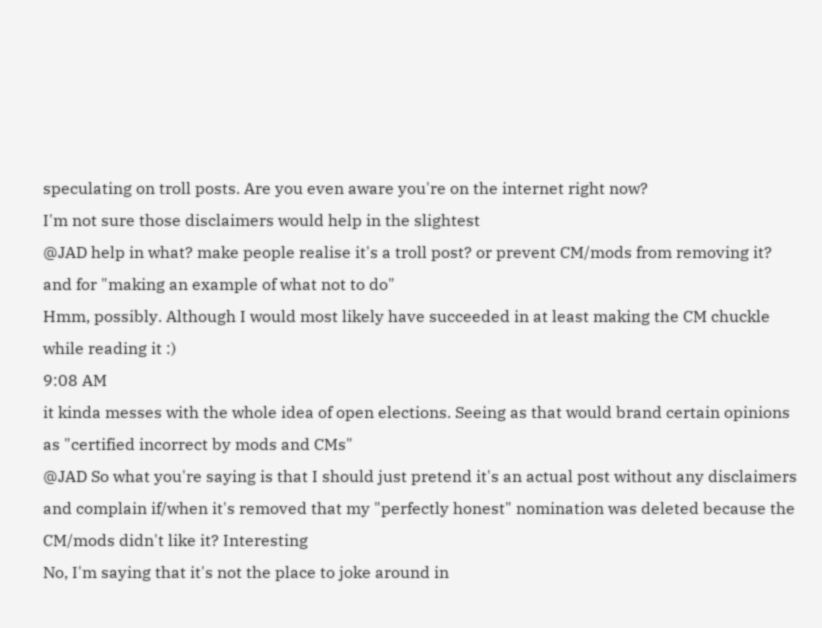speculating on troll posts. Are you even aware you're on the internet right now?
I'm not sure those disclaimers would help in the slightest
@JAD help in what? make people realise it's a troll post? or prevent CM/mods from removing it?
and for "making an example of what not to do"
Hmm, possibly. Although I would most likely have succeeded in at least making the CM chuckle while reading it :)
9:08 AM
it kinda messes with the whole idea of open elections. Seeing as that would brand certain opinions as "certified incorrect by mods and CMs"
@JAD So what you're saying is that I should just pretend it's an actual post without any disclaimers and complain if/when it's removed that my "perfectly honest" nomination was deleted because the CM/mods didn't like it? Interesting
No, I'm saying that it's not the place to joke around in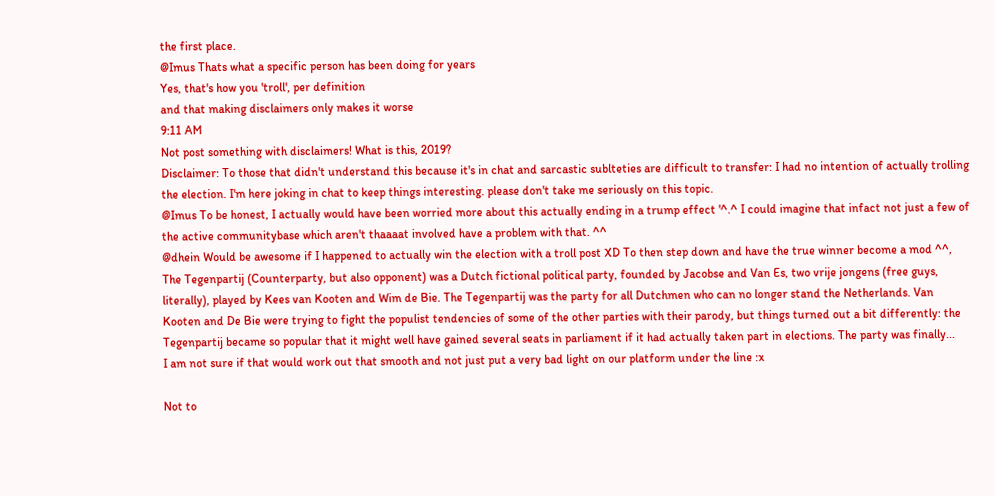the first place.
@Imus Thats what a specific person has been doing for years
Yes, that's how you 'troll', per definition
and that making disclaimers only makes it worse
9:11 AM
Not post something with disclaimers! What is this, 2019?
Disclaimer: To those that didn't understand this because it's in chat and sarcastic sublteties are difficult to transfer: I had no intention of actually trolling the election. I'm here joking in chat to keep things interesting. please don't take me seriously on this topic.
@Imus To be honest, I actually would have been worried more about this actually ending in a trump effect '^.^ I could imagine that infact not just a few of the active communitybase which aren't thaaaat involved have a problem with that. ^^
@dhein Would be awesome if I happened to actually win the election with a troll post XD To then step down and have the true winner become a mod ^^,
The Tegenpartij (Counterparty, but also opponent) was a Dutch fictional political party, founded by Jacobse and Van Es, two vrije jongens (free guys, literally), played by Kees van Kooten and Wim de Bie. The Tegenpartij was the party for all Dutchmen who can no longer stand the Netherlands. Van Kooten and De Bie were trying to fight the populist tendencies of some of the other parties with their parody, but things turned out a bit differently: the Tegenpartij became so popular that it might well have gained several seats in parliament if it had actually taken part in elections. The party was finally...
I am not sure if that would work out that smooth and not just put a very bad light on our platform under the line :x

Not to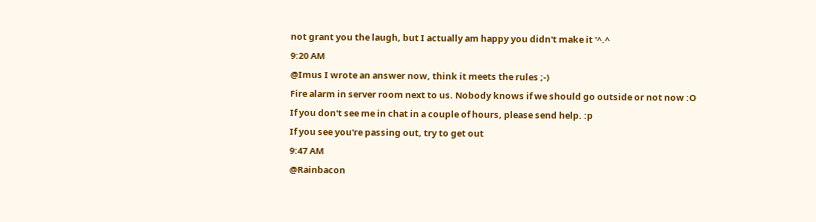not grant you the laugh, but I actually am happy you didn't make it '^.^
9:20 AM
@Imus I wrote an answer now, think it meets the rules ;-)
Fire alarm in server room next to us. Nobody knows if we should go outside or not now :O
If you don't see me in chat in a couple of hours, please send help. :p
If you see you're passing out, try to get out
9:47 AM
@Rainbacon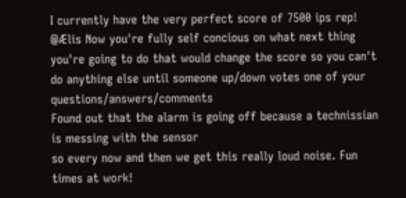I currently have the very perfect score of 7500 ips rep!
@Ælis Now you're fully self concious on what next thing you're going to do that would change the score so you can't do anything else until someone up/down votes one of your questions/answers/comments
Found out that the alarm is going off because a technissian is messing with the sensor
so every now and then we get this really loud noise. Fun times at work!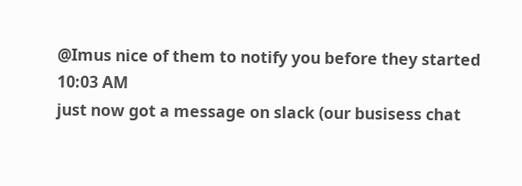@Imus nice of them to notify you before they started
10:03 AM
just now got a message on slack (our busisess chat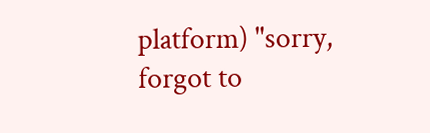platform) "sorry, forgot to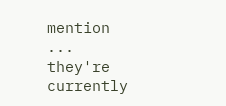mention ... they're currently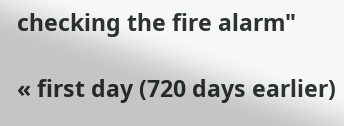checking the fire alarm"

« first day (720 days earlier)